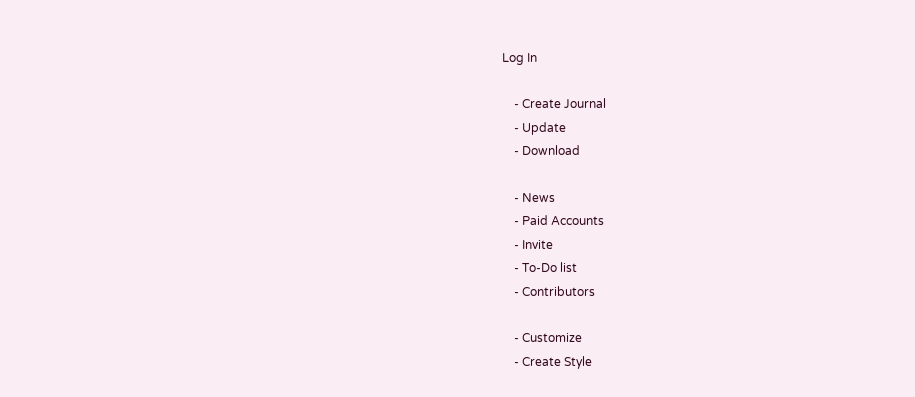Log In

    - Create Journal
    - Update
    - Download

    - News
    - Paid Accounts
    - Invite
    - To-Do list
    - Contributors

    - Customize
    - Create Style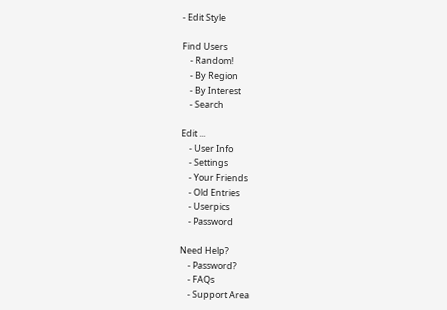- Edit Style

Find Users
    - Random!
    - By Region
    - By Interest
    - Search

Edit ...
    - User Info
    - Settings
    - Your Friends
    - Old Entries
    - Userpics
    - Password

Need Help?
    - Password?
    - FAQs
    - Support Area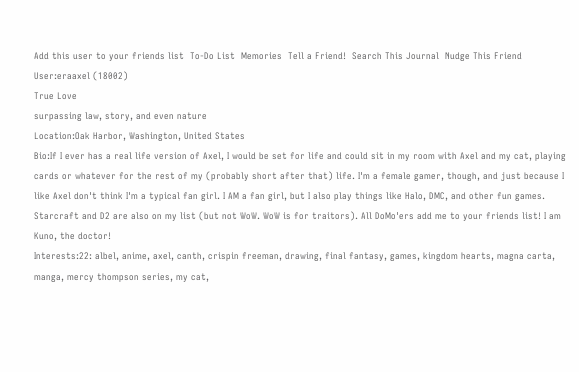Add this user to your friends list  To-Do List  Memories  Tell a Friend!  Search This Journal  Nudge This Friend
User:eraaxel (18002)
True Love
surpassing law, story, and even nature
Location:Oak Harbor, Washington, United States
Bio:If I ever has a real life version of Axel, I would be set for life and could sit in my room with Axel and my cat, playing cards or whatever for the rest of my (probably short after that) life. I'm a female gamer, though, and just because I like Axel don't think I'm a typical fan girl. I AM a fan girl, but I also play things like Halo, DMC, and other fun games. Starcraft and D2 are also on my list (but not WoW. WoW is for traitors). All DoMo'ers add me to your friends list! I am Kuno, the doctor!
Interests:22: albel, anime, axel, canth, crispin freeman, drawing, final fantasy, games, kingdom hearts, magna carta, manga, mercy thompson series, my cat,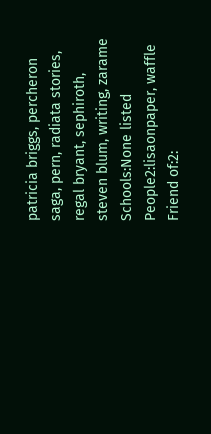patricia briggs, percheron saga, pern, radiata stories, regal bryant, sephiroth, steven blum, writing, zarame
Schools:None listed
People2:lisaonpaper, waffle
Friend of:2: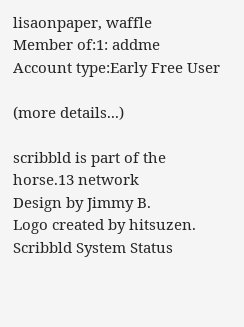lisaonpaper, waffle
Member of:1: addme
Account type:Early Free User

(more details...)

scribbld is part of the horse.13 network
Design by Jimmy B.
Logo created by hitsuzen.
Scribbld System Status